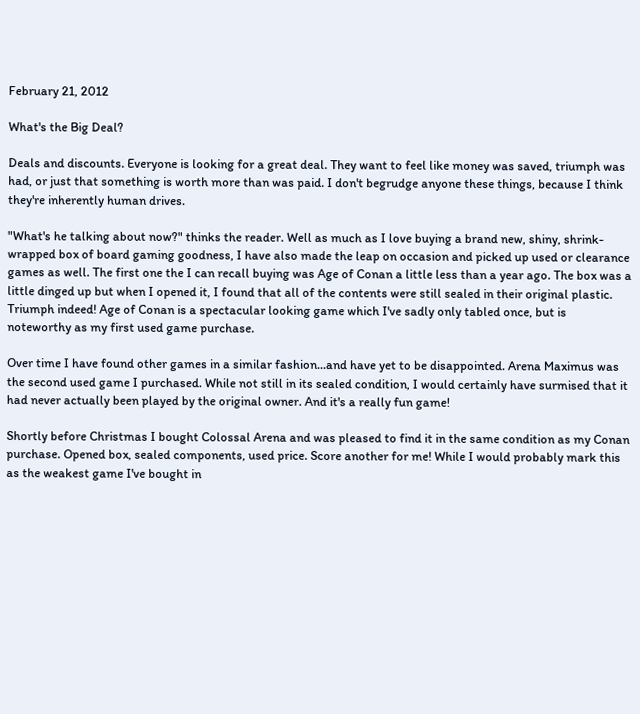February 21, 2012

What's the Big Deal?

Deals and discounts. Everyone is looking for a great deal. They want to feel like money was saved, triumph was had, or just that something is worth more than was paid. I don't begrudge anyone these things, because I think they're inherently human drives.

"What's he talking about now?" thinks the reader. Well as much as I love buying a brand new, shiny, shrink-wrapped box of board gaming goodness, I have also made the leap on occasion and picked up used or clearance games as well. The first one the I can recall buying was Age of Conan a little less than a year ago. The box was a little dinged up but when I opened it, I found that all of the contents were still sealed in their original plastic. Triumph indeed! Age of Conan is a spectacular looking game which I've sadly only tabled once, but is noteworthy as my first used game purchase.

Over time I have found other games in a similar fashion...and have yet to be disappointed. Arena Maximus was the second used game I purchased. While not still in its sealed condition, I would certainly have surmised that it had never actually been played by the original owner. And it's a really fun game!

Shortly before Christmas I bought Colossal Arena and was pleased to find it in the same condition as my Conan purchase. Opened box, sealed components, used price. Score another for me! While I would probably mark this as the weakest game I've bought in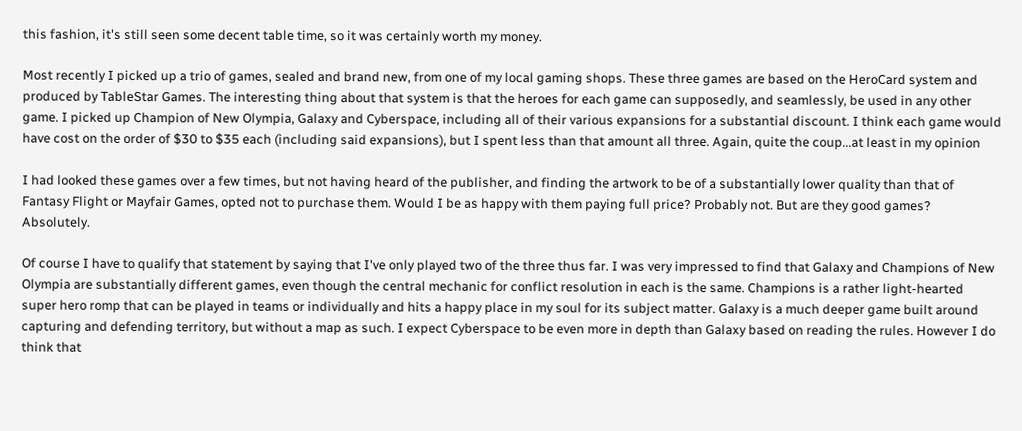this fashion, it's still seen some decent table time, so it was certainly worth my money.

Most recently I picked up a trio of games, sealed and brand new, from one of my local gaming shops. These three games are based on the HeroCard system and produced by TableStar Games. The interesting thing about that system is that the heroes for each game can supposedly, and seamlessly, be used in any other game. I picked up Champion of New Olympia, Galaxy and Cyberspace, including all of their various expansions for a substantial discount. I think each game would have cost on the order of $30 to $35 each (including said expansions), but I spent less than that amount all three. Again, quite the coup...at least in my opinion

I had looked these games over a few times, but not having heard of the publisher, and finding the artwork to be of a substantially lower quality than that of Fantasy Flight or Mayfair Games, opted not to purchase them. Would I be as happy with them paying full price? Probably not. But are they good games? Absolutely.

Of course I have to qualify that statement by saying that I've only played two of the three thus far. I was very impressed to find that Galaxy and Champions of New Olympia are substantially different games, even though the central mechanic for conflict resolution in each is the same. Champions is a rather light-hearted super hero romp that can be played in teams or individually and hits a happy place in my soul for its subject matter. Galaxy is a much deeper game built around capturing and defending territory, but without a map as such. I expect Cyberspace to be even more in depth than Galaxy based on reading the rules. However I do think that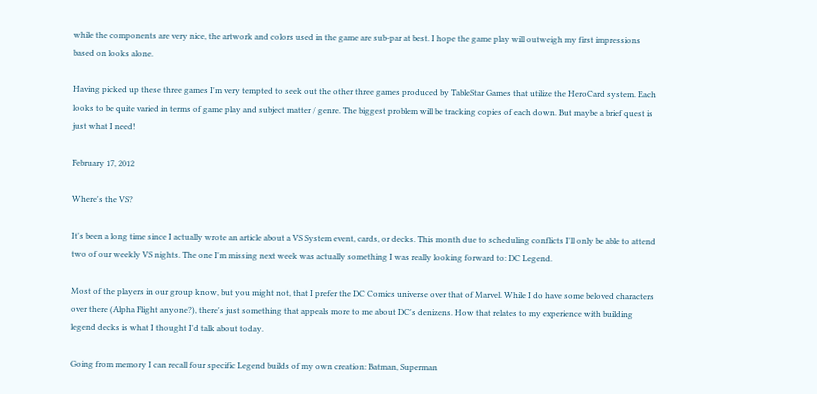while the components are very nice, the artwork and colors used in the game are sub-par at best. I hope the game play will outweigh my first impressions based on looks alone.

Having picked up these three games I'm very tempted to seek out the other three games produced by TableStar Games that utilize the HeroCard system. Each looks to be quite varied in terms of game play and subject matter / genre. The biggest problem will be tracking copies of each down. But maybe a brief quest is just what I need!

February 17, 2012

Where's the VS?

It's been a long time since I actually wrote an article about a VS System event, cards, or decks. This month due to scheduling conflicts I'll only be able to attend two of our weekly VS nights. The one I'm missing next week was actually something I was really looking forward to: DC Legend.

Most of the players in our group know, but you might not, that I prefer the DC Comics universe over that of Marvel. While I do have some beloved characters over there (Alpha Flight anyone?), there's just something that appeals more to me about DC's denizens. How that relates to my experience with building legend decks is what I thought I'd talk about today.

Going from memory I can recall four specific Legend builds of my own creation: Batman, Superman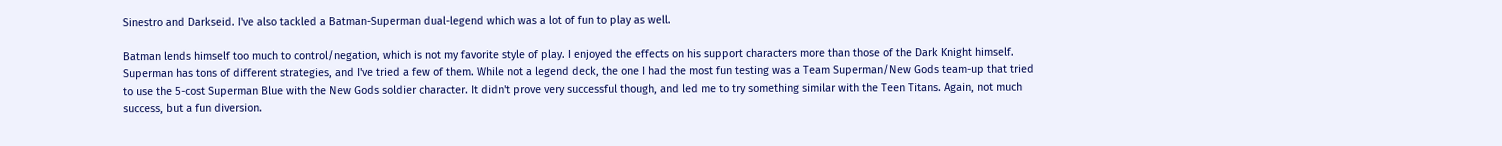Sinestro and Darkseid. I've also tackled a Batman-Superman dual-legend which was a lot of fun to play as well.

Batman lends himself too much to control/negation, which is not my favorite style of play. I enjoyed the effects on his support characters more than those of the Dark Knight himself. Superman has tons of different strategies, and I've tried a few of them. While not a legend deck, the one I had the most fun testing was a Team Superman/New Gods team-up that tried to use the 5-cost Superman Blue with the New Gods soldier character. It didn't prove very successful though, and led me to try something similar with the Teen Titans. Again, not much success, but a fun diversion.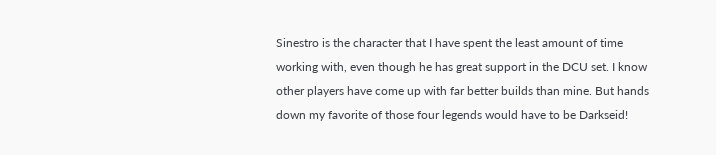Sinestro is the character that I have spent the least amount of time working with, even though he has great support in the DCU set. I know other players have come up with far better builds than mine. But hands down my favorite of those four legends would have to be Darkseid!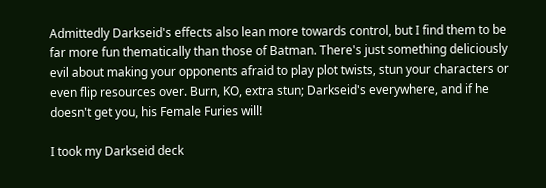Admittedly Darkseid's effects also lean more towards control, but I find them to be far more fun thematically than those of Batman. There's just something deliciously evil about making your opponents afraid to play plot twists, stun your characters or even flip resources over. Burn, KO, extra stun; Darkseid's everywhere, and if he doesn't get you, his Female Furies will!

I took my Darkseid deck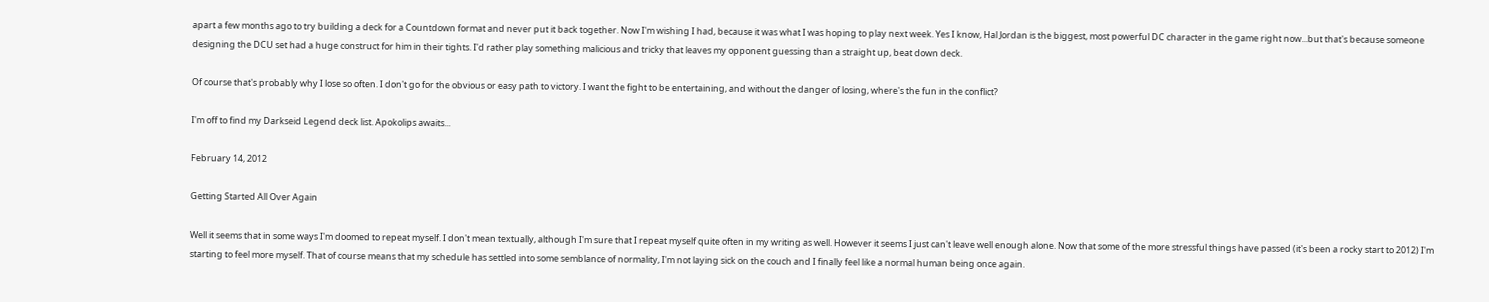apart a few months ago to try building a deck for a Countdown format and never put it back together. Now I'm wishing I had, because it was what I was hoping to play next week. Yes I know, Hal Jordan is the biggest, most powerful DC character in the game right now...but that's because someone designing the DCU set had a huge construct for him in their tights. I'd rather play something malicious and tricky that leaves my opponent guessing than a straight up, beat down deck.

Of course that's probably why I lose so often. I don't go for the obvious or easy path to victory. I want the fight to be entertaining, and without the danger of losing, where's the fun in the conflict?

I'm off to find my Darkseid Legend deck list. Apokolips awaits...

February 14, 2012

Getting Started All Over Again

Well it seems that in some ways I'm doomed to repeat myself. I don't mean textually, although I'm sure that I repeat myself quite often in my writing as well. However it seems I just can't leave well enough alone. Now that some of the more stressful things have passed (it's been a rocky start to 2012) I'm starting to feel more myself. That of course means that my schedule has settled into some semblance of normality, I'm not laying sick on the couch and I finally feel like a normal human being once again.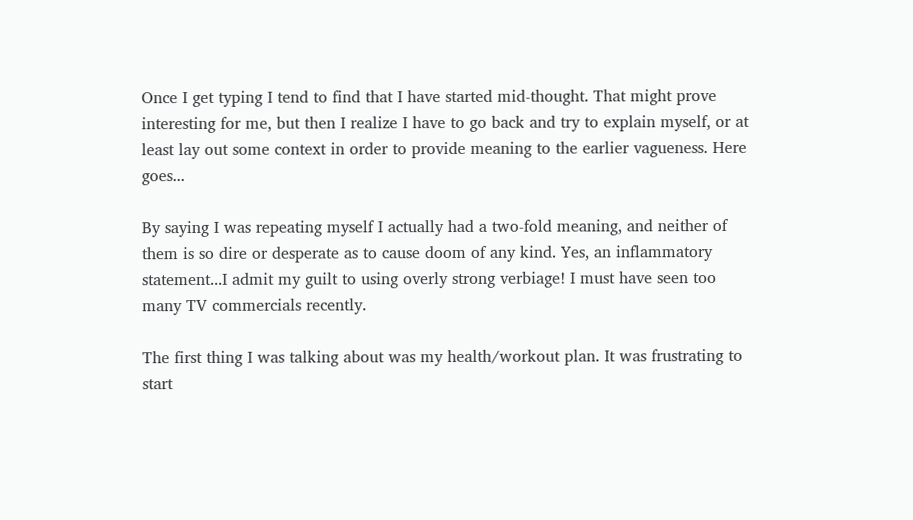Once I get typing I tend to find that I have started mid-thought. That might prove interesting for me, but then I realize I have to go back and try to explain myself, or at least lay out some context in order to provide meaning to the earlier vagueness. Here goes...

By saying I was repeating myself I actually had a two-fold meaning, and neither of them is so dire or desperate as to cause doom of any kind. Yes, an inflammatory statement...I admit my guilt to using overly strong verbiage! I must have seen too many TV commercials recently.

The first thing I was talking about was my health/workout plan. It was frustrating to start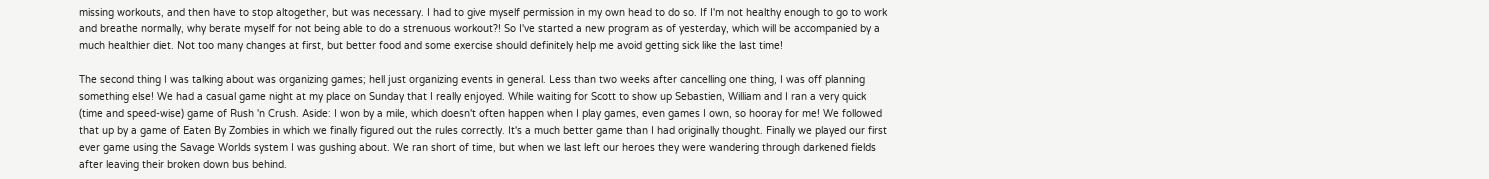missing workouts, and then have to stop altogether, but was necessary. I had to give myself permission in my own head to do so. If I'm not healthy enough to go to work and breathe normally, why berate myself for not being able to do a strenuous workout?! So I've started a new program as of yesterday, which will be accompanied by a much healthier diet. Not too many changes at first, but better food and some exercise should definitely help me avoid getting sick like the last time!

The second thing I was talking about was organizing games; hell just organizing events in general. Less than two weeks after cancelling one thing, I was off planning something else! We had a casual game night at my place on Sunday that I really enjoyed. While waiting for Scott to show up Sebastien, William and I ran a very quick (time and speed-wise) game of Rush 'n Crush. Aside: I won by a mile, which doesn't often happen when I play games, even games I own, so hooray for me! We followed that up by a game of Eaten By Zombies in which we finally figured out the rules correctly. It's a much better game than I had originally thought. Finally we played our first ever game using the Savage Worlds system I was gushing about. We ran short of time, but when we last left our heroes they were wandering through darkened fields after leaving their broken down bus behind.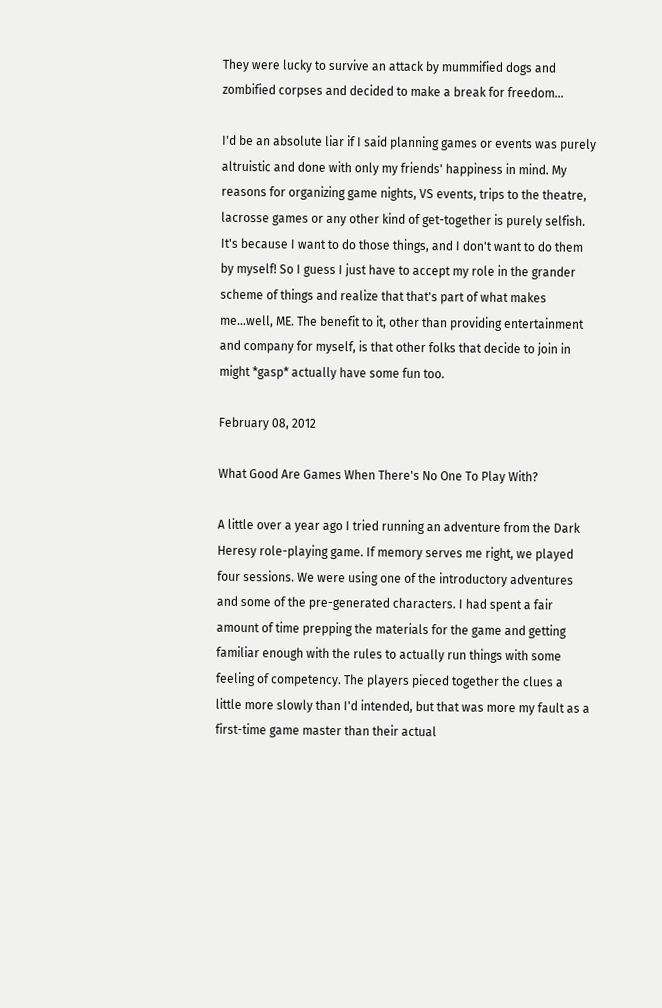They were lucky to survive an attack by mummified dogs and zombified corpses and decided to make a break for freedom...

I'd be an absolute liar if I said planning games or events was purely altruistic and done with only my friends' happiness in mind. My reasons for organizing game nights, VS events, trips to the theatre, lacrosse games or any other kind of get-together is purely selfish. It's because I want to do those things, and I don't want to do them by myself! So I guess I just have to accept my role in the grander scheme of things and realize that that's part of what makes me...well, ME. The benefit to it, other than providing entertainment and company for myself, is that other folks that decide to join in might *gasp* actually have some fun too.

February 08, 2012

What Good Are Games When There's No One To Play With?

A little over a year ago I tried running an adventure from the Dark Heresy role-playing game. If memory serves me right, we played four sessions. We were using one of the introductory adventures and some of the pre-generated characters. I had spent a fair amount of time prepping the materials for the game and getting familiar enough with the rules to actually run things with some feeling of competency. The players pieced together the clues a little more slowly than I'd intended, but that was more my fault as a first-time game master than their actual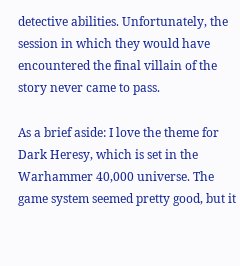detective abilities. Unfortunately, the session in which they would have encountered the final villain of the story never came to pass.

As a brief aside: I love the theme for Dark Heresy, which is set in the Warhammer 40,000 universe. The game system seemed pretty good, but it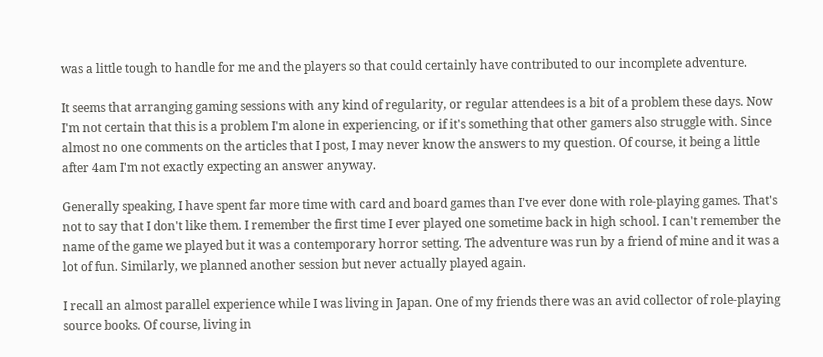was a little tough to handle for me and the players so that could certainly have contributed to our incomplete adventure.

It seems that arranging gaming sessions with any kind of regularity, or regular attendees is a bit of a problem these days. Now I'm not certain that this is a problem I'm alone in experiencing, or if it's something that other gamers also struggle with. Since almost no one comments on the articles that I post, I may never know the answers to my question. Of course, it being a little after 4am I'm not exactly expecting an answer anyway.

Generally speaking, I have spent far more time with card and board games than I've ever done with role-playing games. That's not to say that I don't like them. I remember the first time I ever played one sometime back in high school. I can't remember the name of the game we played but it was a contemporary horror setting. The adventure was run by a friend of mine and it was a lot of fun. Similarly, we planned another session but never actually played again.

I recall an almost parallel experience while I was living in Japan. One of my friends there was an avid collector of role-playing source books. Of course, living in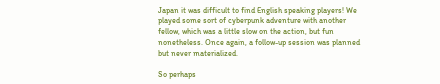Japan it was difficult to find English speaking players! We played some sort of cyberpunk adventure with another fellow, which was a little slow on the action, but fun nonetheless. Once again, a follow-up session was planned but never materialized.

So perhaps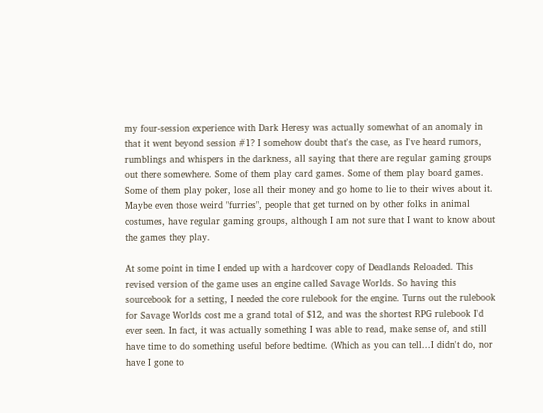my four-session experience with Dark Heresy was actually somewhat of an anomaly in that it went beyond session #1? I somehow doubt that's the case, as I've heard rumors, rumblings and whispers in the darkness, all saying that there are regular gaming groups out there somewhere. Some of them play card games. Some of them play board games. Some of them play poker, lose all their money and go home to lie to their wives about it. Maybe even those weird "furries", people that get turned on by other folks in animal costumes, have regular gaming groups, although I am not sure that I want to know about the games they play.

At some point in time I ended up with a hardcover copy of Deadlands Reloaded. This revised version of the game uses an engine called Savage Worlds. So having this sourcebook for a setting, I needed the core rulebook for the engine. Turns out the rulebook for Savage Worlds cost me a grand total of $12, and was the shortest RPG rulebook I'd ever seen. In fact, it was actually something I was able to read, make sense of, and still have time to do something useful before bedtime. (Which as you can tell...I didn't do, nor have I gone to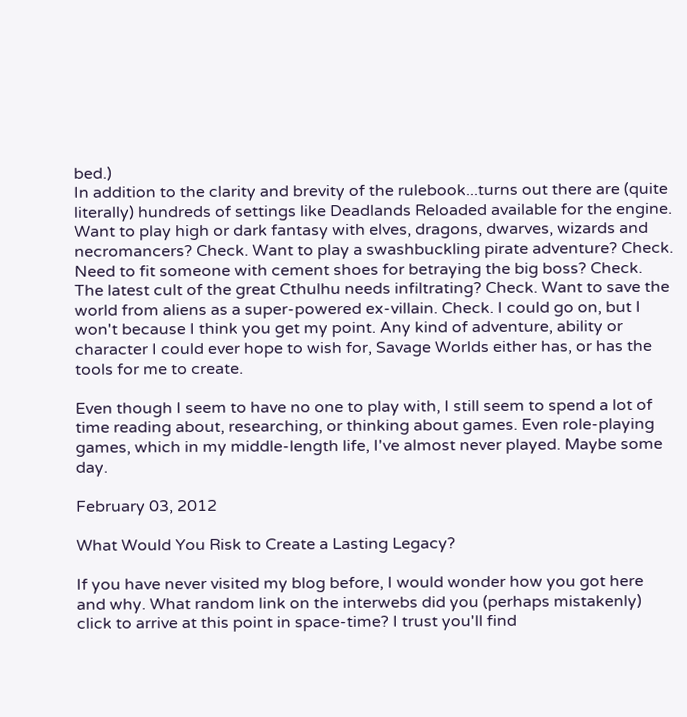bed.)
In addition to the clarity and brevity of the rulebook...turns out there are (quite literally) hundreds of settings like Deadlands Reloaded available for the engine. Want to play high or dark fantasy with elves, dragons, dwarves, wizards and necromancers? Check. Want to play a swashbuckling pirate adventure? Check. Need to fit someone with cement shoes for betraying the big boss? Check. The latest cult of the great Cthulhu needs infiltrating? Check. Want to save the world from aliens as a super-powered ex-villain. Check. I could go on, but I won't because I think you get my point. Any kind of adventure, ability or character I could ever hope to wish for, Savage Worlds either has, or has the tools for me to create.

Even though I seem to have no one to play with, I still seem to spend a lot of time reading about, researching, or thinking about games. Even role-playing games, which in my middle-length life, I've almost never played. Maybe some day.

February 03, 2012

What Would You Risk to Create a Lasting Legacy?

If you have never visited my blog before, I would wonder how you got here and why. What random link on the interwebs did you (perhaps mistakenly) click to arrive at this point in space-time? I trust you'll find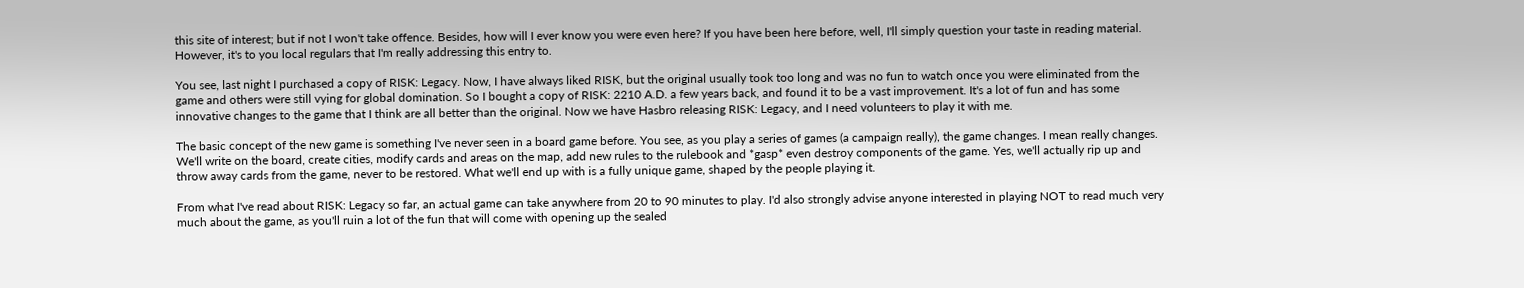this site of interest; but if not I won't take offence. Besides, how will I ever know you were even here? If you have been here before, well, I'll simply question your taste in reading material. However, it's to you local regulars that I'm really addressing this entry to.

You see, last night I purchased a copy of RISK: Legacy. Now, I have always liked RISK, but the original usually took too long and was no fun to watch once you were eliminated from the game and others were still vying for global domination. So I bought a copy of RISK: 2210 A.D. a few years back, and found it to be a vast improvement. It's a lot of fun and has some innovative changes to the game that I think are all better than the original. Now we have Hasbro releasing RISK: Legacy, and I need volunteers to play it with me.

The basic concept of the new game is something I've never seen in a board game before. You see, as you play a series of games (a campaign really), the game changes. I mean really changes. We'll write on the board, create cities, modify cards and areas on the map, add new rules to the rulebook and *gasp* even destroy components of the game. Yes, we'll actually rip up and throw away cards from the game, never to be restored. What we'll end up with is a fully unique game, shaped by the people playing it.

From what I've read about RISK: Legacy so far, an actual game can take anywhere from 20 to 90 minutes to play. I'd also strongly advise anyone interested in playing NOT to read much very much about the game, as you'll ruin a lot of the fun that will come with opening up the sealed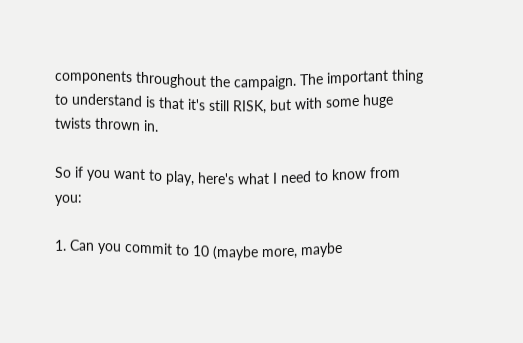components throughout the campaign. The important thing to understand is that it's still RISK, but with some huge twists thrown in.

So if you want to play, here's what I need to know from you:

1. Can you commit to 10 (maybe more, maybe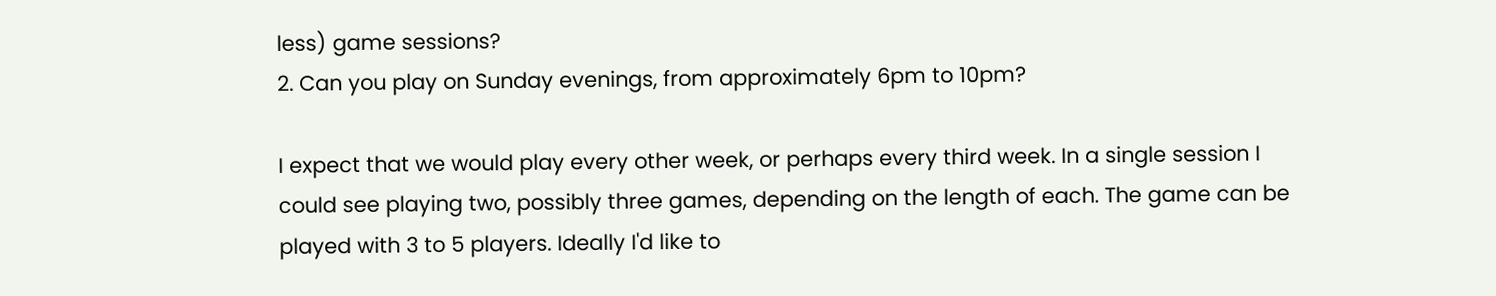less) game sessions?
2. Can you play on Sunday evenings, from approximately 6pm to 10pm?

I expect that we would play every other week, or perhaps every third week. In a single session I could see playing two, possibly three games, depending on the length of each. The game can be played with 3 to 5 players. Ideally I'd like to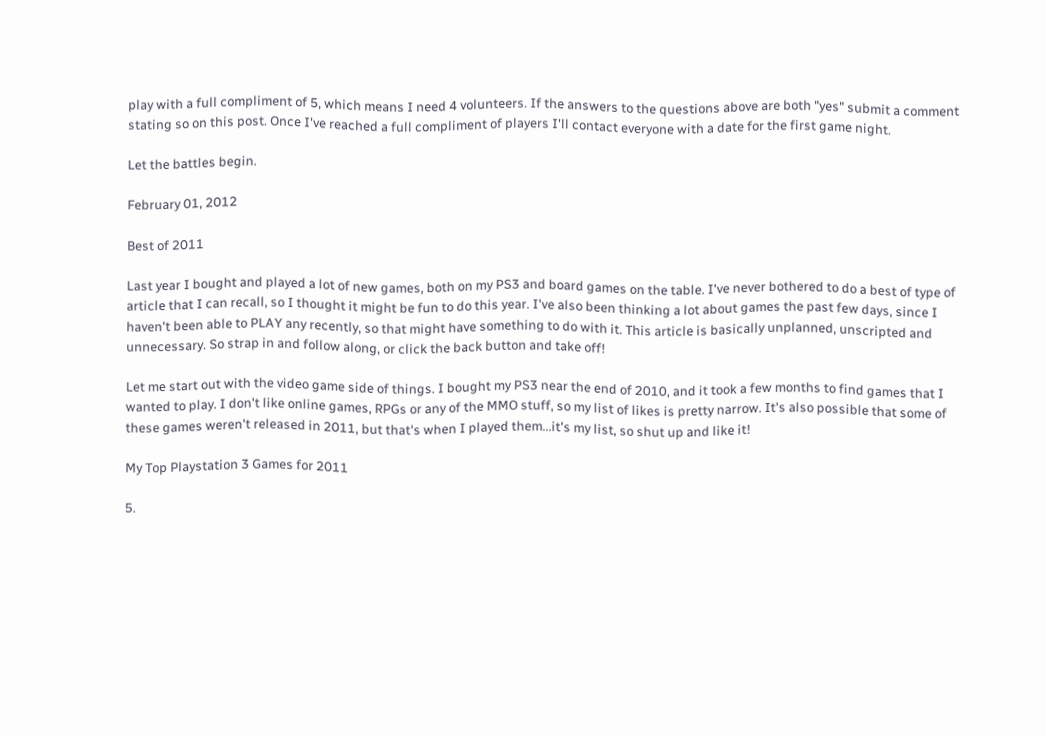play with a full compliment of 5, which means I need 4 volunteers. If the answers to the questions above are both "yes" submit a comment stating so on this post. Once I've reached a full compliment of players I'll contact everyone with a date for the first game night.

Let the battles begin.

February 01, 2012

Best of 2011

Last year I bought and played a lot of new games, both on my PS3 and board games on the table. I've never bothered to do a best of type of article that I can recall, so I thought it might be fun to do this year. I've also been thinking a lot about games the past few days, since I haven't been able to PLAY any recently, so that might have something to do with it. This article is basically unplanned, unscripted and unnecessary. So strap in and follow along, or click the back button and take off!

Let me start out with the video game side of things. I bought my PS3 near the end of 2010, and it took a few months to find games that I wanted to play. I don't like online games, RPGs or any of the MMO stuff, so my list of likes is pretty narrow. It's also possible that some of these games weren't released in 2011, but that's when I played them...it's my list, so shut up and like it!

My Top Playstation 3 Games for 2011

5.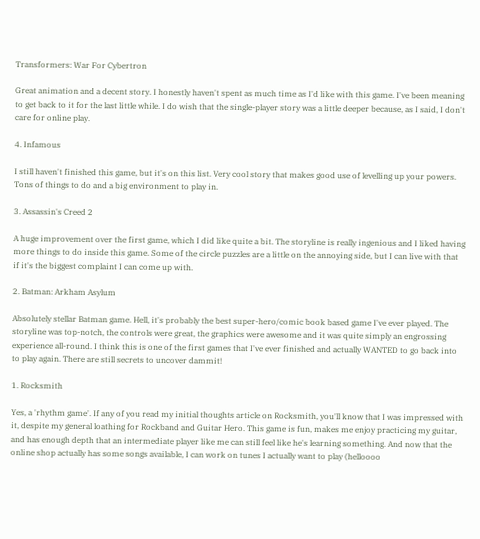Transformers: War For Cybertron

Great animation and a decent story. I honestly haven't spent as much time as I'd like with this game. I've been meaning to get back to it for the last little while. I do wish that the single-player story was a little deeper because, as I said, I don't care for online play.

4. Infamous

I still haven't finished this game, but it's on this list. Very cool story that makes good use of levelling up your powers. Tons of things to do and a big environment to play in.

3. Assassin's Creed 2

A huge improvement over the first game, which I did like quite a bit. The storyline is really ingenious and I liked having more things to do inside this game. Some of the circle puzzles are a little on the annoying side, but I can live with that if it's the biggest complaint I can come up with.

2. Batman: Arkham Asylum

Absolutely stellar Batman game. Hell, it's probably the best super-hero/comic book based game I've ever played. The storyline was top-notch, the controls were great, the graphics were awesome and it was quite simply an engrossing experience all-round. I think this is one of the first games that I've ever finished and actually WANTED to go back into to play again. There are still secrets to uncover dammit!

1. Rocksmith

Yes, a 'rhythm game'. If any of you read my initial thoughts article on Rocksmith, you'll know that I was impressed with it, despite my general loathing for Rockband and Guitar Hero. This game is fun, makes me enjoy practicing my guitar, and has enough depth that an intermediate player like me can still feel like he's learning something. And now that the online shop actually has some songs available, I can work on tunes I actually want to play (helloooo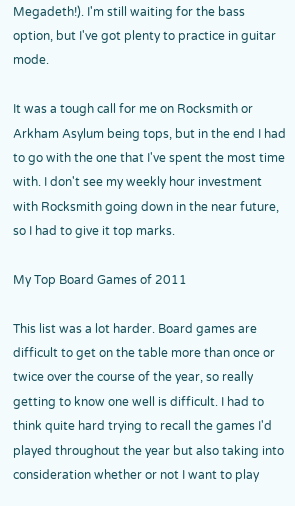Megadeth!). I'm still waiting for the bass option, but I've got plenty to practice in guitar mode.

It was a tough call for me on Rocksmith or Arkham Asylum being tops, but in the end I had to go with the one that I've spent the most time with. I don't see my weekly hour investment with Rocksmith going down in the near future, so I had to give it top marks.

My Top Board Games of 2011

This list was a lot harder. Board games are difficult to get on the table more than once or twice over the course of the year, so really getting to know one well is difficult. I had to think quite hard trying to recall the games I'd played throughout the year but also taking into consideration whether or not I want to play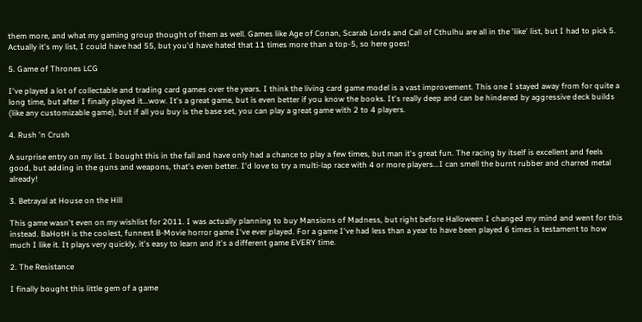them more, and what my gaming group thought of them as well. Games like Age of Conan, Scarab Lords and Call of Cthulhu are all in the 'like' list, but I had to pick 5. Actually it's my list, I could have had 55, but you'd have hated that 11 times more than a top-5, so here goes!

5. Game of Thrones LCG

I've played a lot of collectable and trading card games over the years. I think the living card game model is a vast improvement. This one I stayed away from for quite a long time, but after I finally played it...wow. It's a great game, but is even better if you know the books. It's really deep and can be hindered by aggressive deck builds (like any customizable game), but if all you buy is the base set, you can play a great game with 2 to 4 players.

4. Rush 'n Crush

A surprise entry on my list. I bought this in the fall and have only had a chance to play a few times, but man it's great fun. The racing by itself is excellent and feels good, but adding in the guns and weapons, that's even better. I'd love to try a multi-lap race with 4 or more players...I can smell the burnt rubber and charred metal already!

3. Betrayal at House on the Hill

This game wasn't even on my wishlist for 2011. I was actually planning to buy Mansions of Madness, but right before Halloween I changed my mind and went for this instead. BaHotH is the coolest, funnest B-Movie horror game I've ever played. For a game I've had less than a year to have been played 6 times is testament to how much I like it. It plays very quickly, it's easy to learn and it's a different game EVERY time.

2. The Resistance

I finally bought this little gem of a game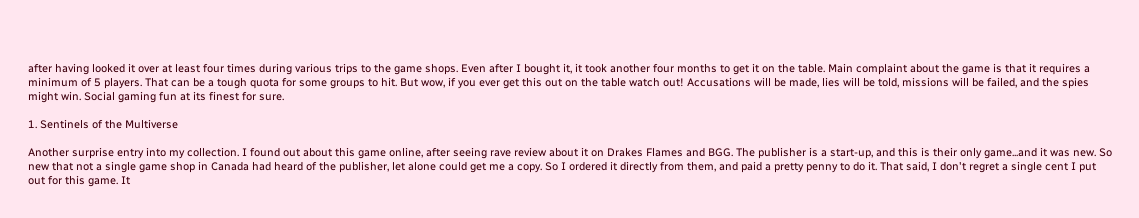after having looked it over at least four times during various trips to the game shops. Even after I bought it, it took another four months to get it on the table. Main complaint about the game is that it requires a minimum of 5 players. That can be a tough quota for some groups to hit. But wow, if you ever get this out on the table watch out! Accusations will be made, lies will be told, missions will be failed, and the spies might win. Social gaming fun at its finest for sure.

1. Sentinels of the Multiverse

Another surprise entry into my collection. I found out about this game online, after seeing rave review about it on Drakes Flames and BGG. The publisher is a start-up, and this is their only game...and it was new. So new that not a single game shop in Canada had heard of the publisher, let alone could get me a copy. So I ordered it directly from them, and paid a pretty penny to do it. That said, I don't regret a single cent I put out for this game. It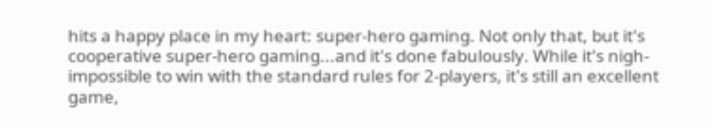hits a happy place in my heart: super-hero gaming. Not only that, but it's cooperative super-hero gaming...and it's done fabulously. While it's nigh-impossible to win with the standard rules for 2-players, it's still an excellent game,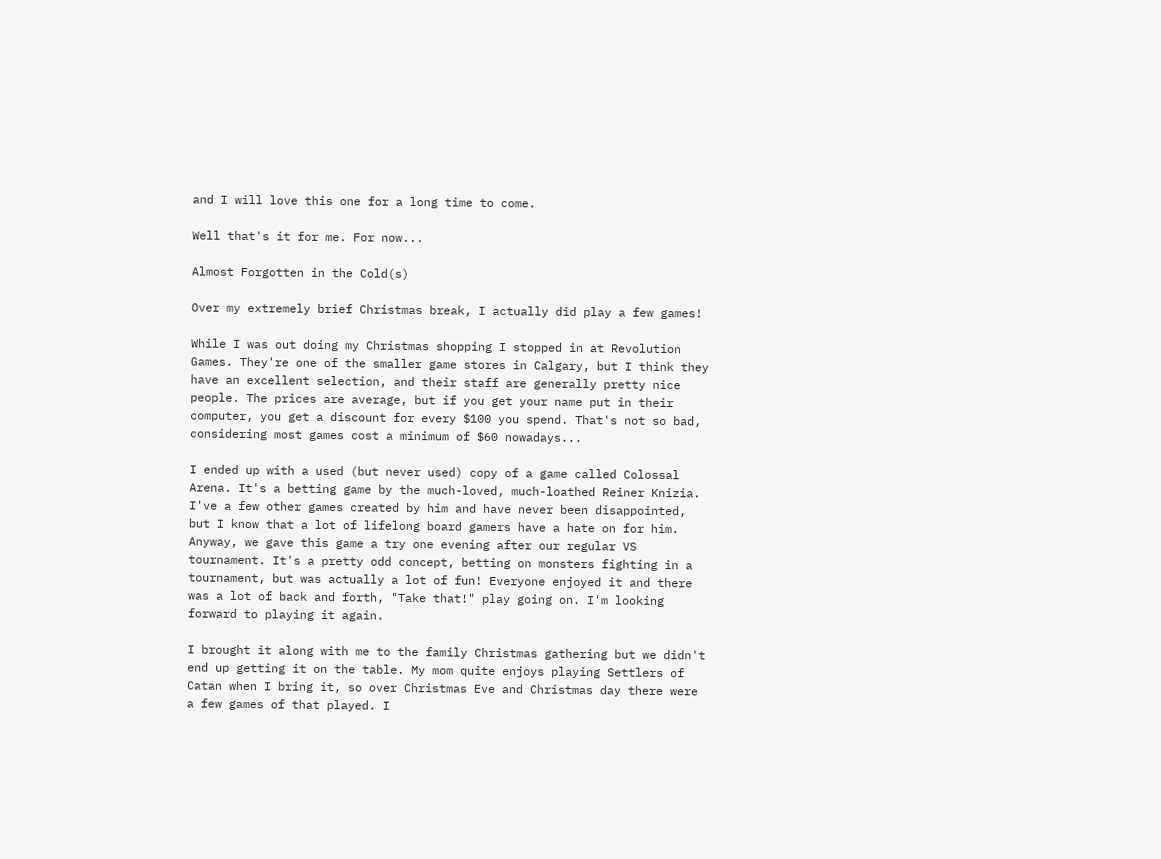and I will love this one for a long time to come.

Well that's it for me. For now...

Almost Forgotten in the Cold(s)

Over my extremely brief Christmas break, I actually did play a few games!

While I was out doing my Christmas shopping I stopped in at Revolution Games. They're one of the smaller game stores in Calgary, but I think they have an excellent selection, and their staff are generally pretty nice people. The prices are average, but if you get your name put in their computer, you get a discount for every $100 you spend. That's not so bad, considering most games cost a minimum of $60 nowadays...

I ended up with a used (but never used) copy of a game called Colossal Arena. It's a betting game by the much-loved, much-loathed Reiner Knizia. I've a few other games created by him and have never been disappointed, but I know that a lot of lifelong board gamers have a hate on for him. Anyway, we gave this game a try one evening after our regular VS tournament. It's a pretty odd concept, betting on monsters fighting in a tournament, but was actually a lot of fun! Everyone enjoyed it and there was a lot of back and forth, "Take that!" play going on. I'm looking forward to playing it again.

I brought it along with me to the family Christmas gathering but we didn't end up getting it on the table. My mom quite enjoys playing Settlers of Catan when I bring it, so over Christmas Eve and Christmas day there were a few games of that played. I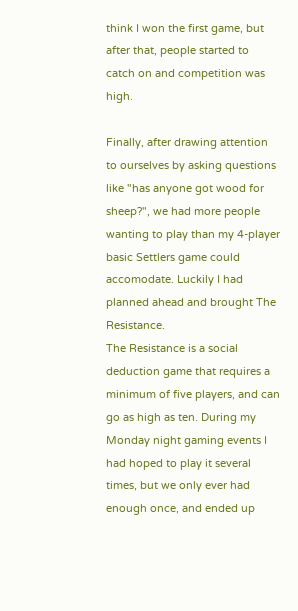think I won the first game, but after that, people started to catch on and competition was high.

Finally, after drawing attention to ourselves by asking questions like "has anyone got wood for sheep?", we had more people wanting to play than my 4-player basic Settlers game could accomodate. Luckily I had planned ahead and brought The Resistance.
The Resistance is a social deduction game that requires a minimum of five players, and can go as high as ten. During my Monday night gaming events I had hoped to play it several times, but we only ever had enough once, and ended up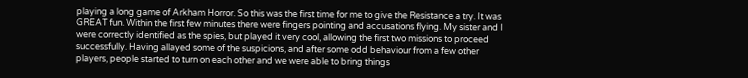playing a long game of Arkham Horror. So this was the first time for me to give the Resistance a try. It was GREAT fun. Within the first few minutes there were fingers pointing and accusations flying. My sister and I were correctly identified as the spies, but played it very cool, allowing the first two missions to proceed successfully. Having allayed some of the suspicions, and after some odd behaviour from a few other players, people started to turn on each other and we were able to bring things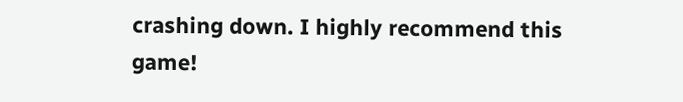crashing down. I highly recommend this game!